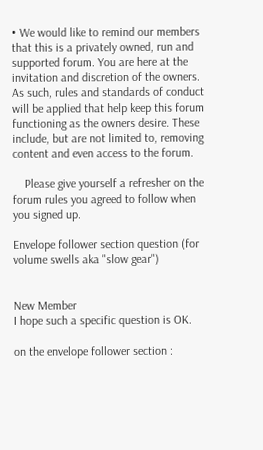• We would like to remind our members that this is a privately owned, run and supported forum. You are here at the invitation and discretion of the owners. As such, rules and standards of conduct will be applied that help keep this forum functioning as the owners desire. These include, but are not limited to, removing content and even access to the forum.

    Please give yourself a refresher on the forum rules you agreed to follow when you signed up.

Envelope follower section question (for volume swells aka "slow gear")


New Member
I hope such a specific question is OK.

on the envelope follower section :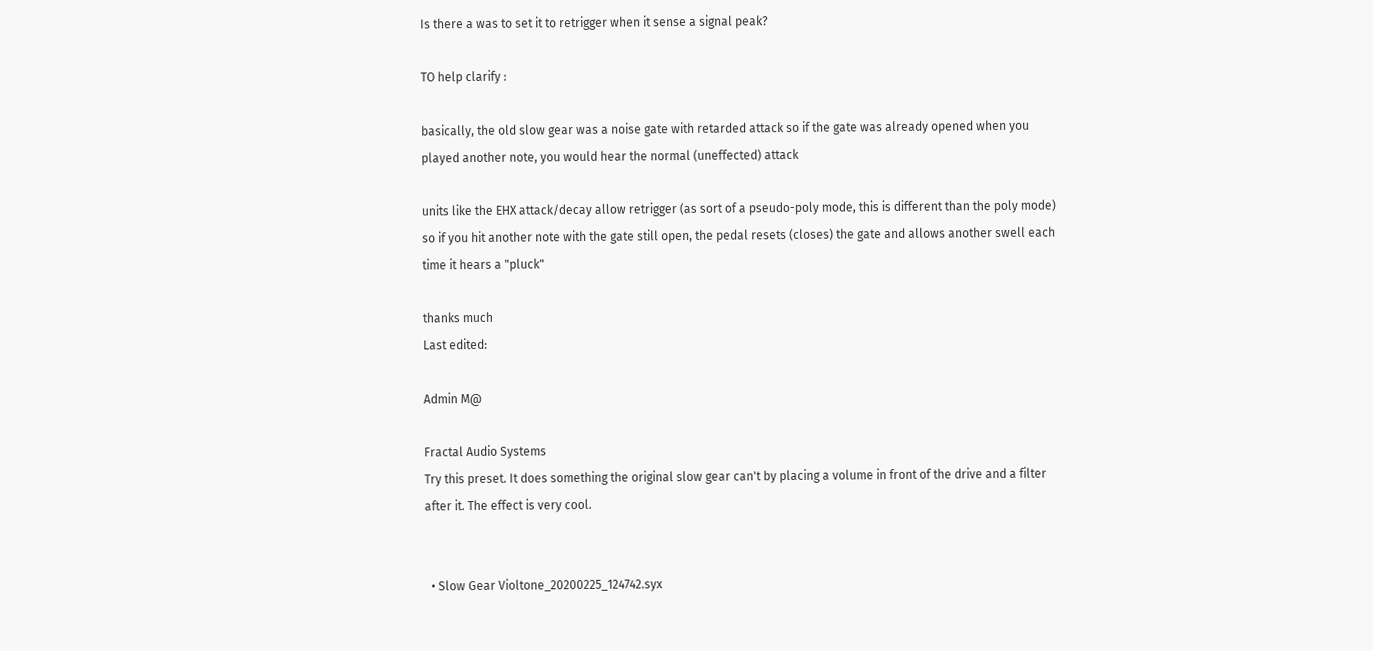Is there a was to set it to retrigger when it sense a signal peak?

TO help clarify :

basically, the old slow gear was a noise gate with retarded attack so if the gate was already opened when you played another note, you would hear the normal (uneffected) attack

units like the EHX attack/decay allow retrigger (as sort of a pseudo-poly mode, this is different than the poly mode) so if you hit another note with the gate still open, the pedal resets (closes) the gate and allows another swell each time it hears a "pluck"

thanks much
Last edited:

Admin M@

Fractal Audio Systems
Try this preset. It does something the original slow gear can't by placing a volume in front of the drive and a filter after it. The effect is very cool.


  • Slow Gear Violtone_20200225_124742.syx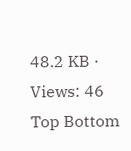48.2 KB · Views: 46
Top Bottom